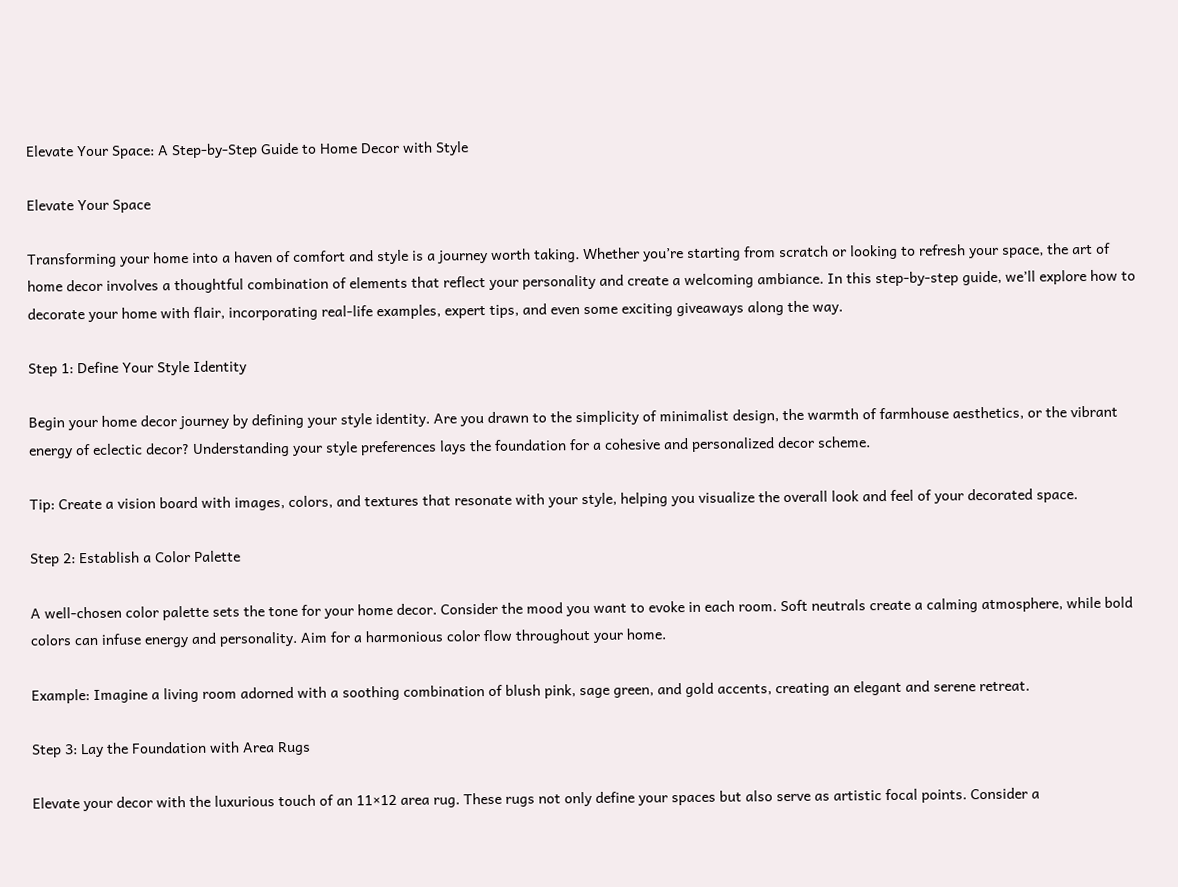Elevate Your Space: A Step-by-Step Guide to Home Decor with Style

Elevate Your Space

Transforming your home into a haven of comfort and style is a journey worth taking. Whether you’re starting from scratch or looking to refresh your space, the art of home decor involves a thoughtful combination of elements that reflect your personality and create a welcoming ambiance. In this step-by-step guide, we’ll explore how to decorate your home with flair, incorporating real-life examples, expert tips, and even some exciting giveaways along the way.

Step 1: Define Your Style Identity

Begin your home decor journey by defining your style identity. Are you drawn to the simplicity of minimalist design, the warmth of farmhouse aesthetics, or the vibrant energy of eclectic decor? Understanding your style preferences lays the foundation for a cohesive and personalized decor scheme.

Tip: Create a vision board with images, colors, and textures that resonate with your style, helping you visualize the overall look and feel of your decorated space.

Step 2: Establish a Color Palette

A well-chosen color palette sets the tone for your home decor. Consider the mood you want to evoke in each room. Soft neutrals create a calming atmosphere, while bold colors can infuse energy and personality. Aim for a harmonious color flow throughout your home.

Example: Imagine a living room adorned with a soothing combination of blush pink, sage green, and gold accents, creating an elegant and serene retreat.

Step 3: Lay the Foundation with Area Rugs

Elevate your decor with the luxurious touch of an 11×12 area rug. These rugs not only define your spaces but also serve as artistic focal points. Consider a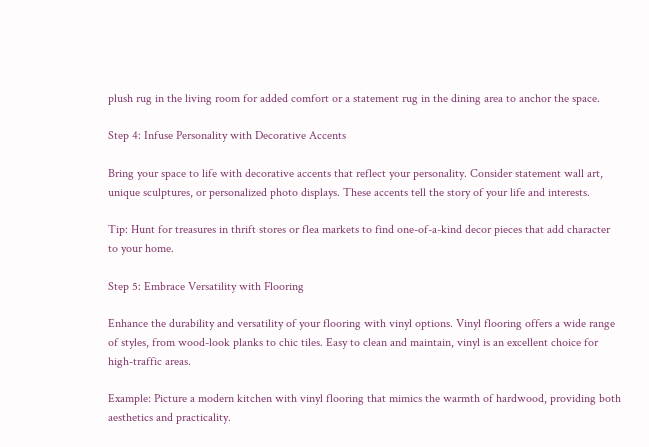plush rug in the living room for added comfort or a statement rug in the dining area to anchor the space.

Step 4: Infuse Personality with Decorative Accents

Bring your space to life with decorative accents that reflect your personality. Consider statement wall art, unique sculptures, or personalized photo displays. These accents tell the story of your life and interests.

Tip: Hunt for treasures in thrift stores or flea markets to find one-of-a-kind decor pieces that add character to your home.

Step 5: Embrace Versatility with Flooring

Enhance the durability and versatility of your flooring with vinyl options. Vinyl flooring offers a wide range of styles, from wood-look planks to chic tiles. Easy to clean and maintain, vinyl is an excellent choice for high-traffic areas.

Example: Picture a modern kitchen with vinyl flooring that mimics the warmth of hardwood, providing both aesthetics and practicality.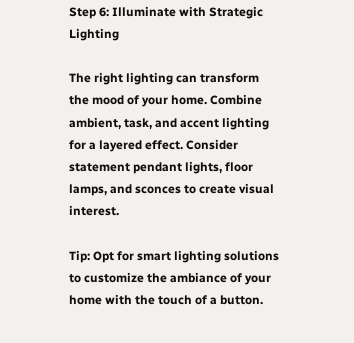Step 6: Illuminate with Strategic Lighting

The right lighting can transform the mood of your home. Combine ambient, task, and accent lighting for a layered effect. Consider statement pendant lights, floor lamps, and sconces to create visual interest.

Tip: Opt for smart lighting solutions to customize the ambiance of your home with the touch of a button.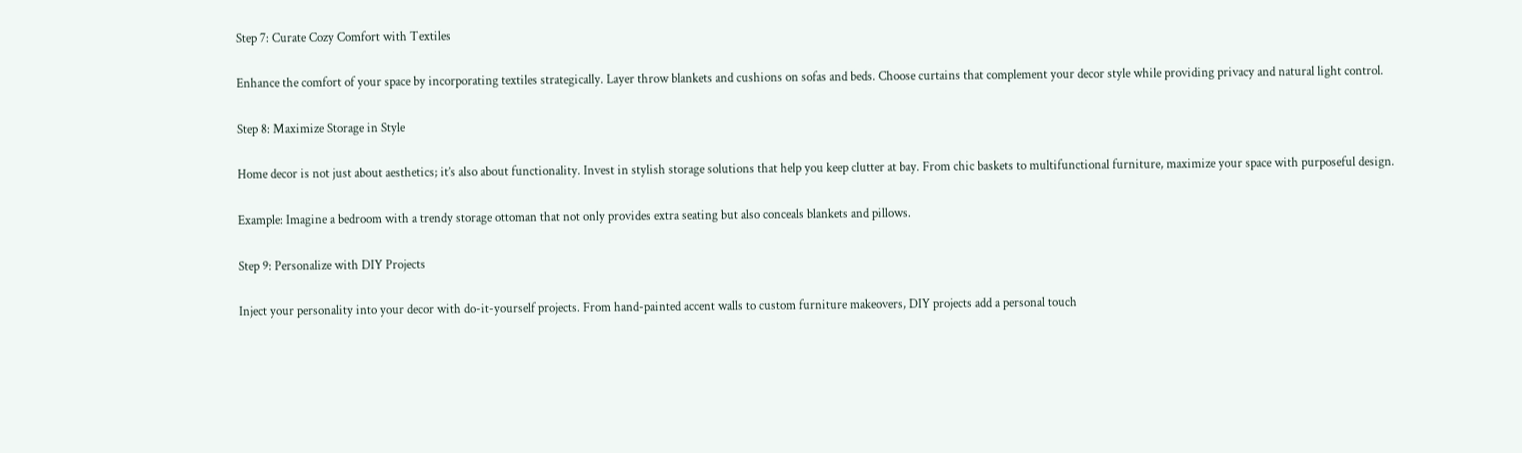Step 7: Curate Cozy Comfort with Textiles

Enhance the comfort of your space by incorporating textiles strategically. Layer throw blankets and cushions on sofas and beds. Choose curtains that complement your decor style while providing privacy and natural light control.

Step 8: Maximize Storage in Style

Home decor is not just about aesthetics; it’s also about functionality. Invest in stylish storage solutions that help you keep clutter at bay. From chic baskets to multifunctional furniture, maximize your space with purposeful design.

Example: Imagine a bedroom with a trendy storage ottoman that not only provides extra seating but also conceals blankets and pillows.

Step 9: Personalize with DIY Projects

Inject your personality into your decor with do-it-yourself projects. From hand-painted accent walls to custom furniture makeovers, DIY projects add a personal touch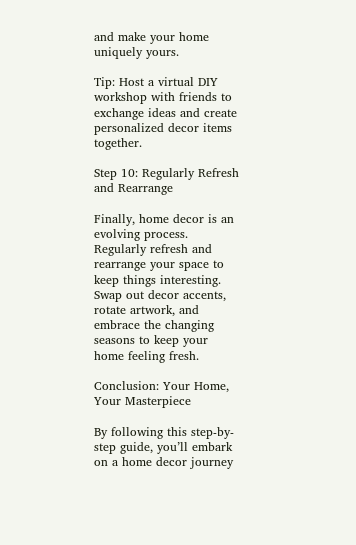and make your home uniquely yours.

Tip: Host a virtual DIY workshop with friends to exchange ideas and create personalized decor items together.

Step 10: Regularly Refresh and Rearrange

Finally, home decor is an evolving process. Regularly refresh and rearrange your space to keep things interesting. Swap out decor accents, rotate artwork, and embrace the changing seasons to keep your home feeling fresh.

Conclusion: Your Home, Your Masterpiece

By following this step-by-step guide, you’ll embark on a home decor journey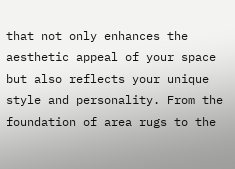that not only enhances the aesthetic appeal of your space but also reflects your unique style and personality. From the foundation of area rugs to the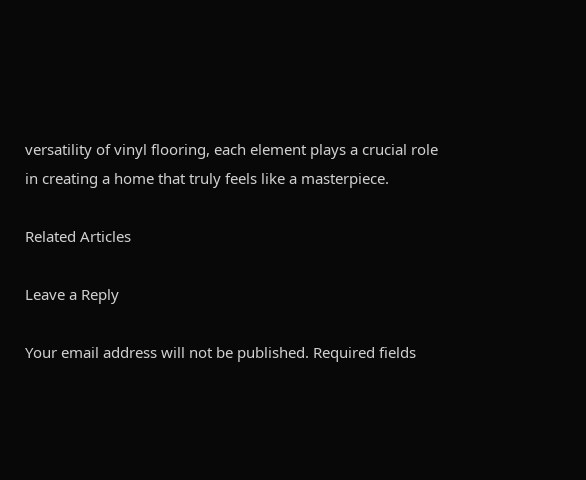versatility of vinyl flooring, each element plays a crucial role in creating a home that truly feels like a masterpiece.

Related Articles

Leave a Reply

Your email address will not be published. Required fields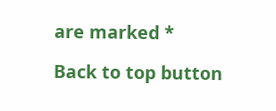are marked *

Back to top button